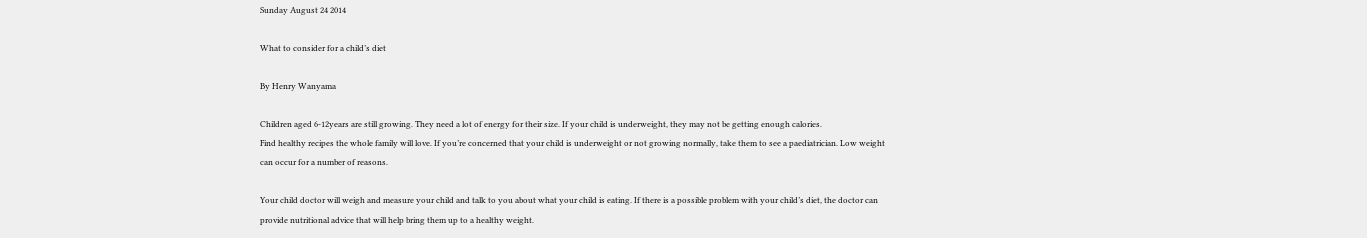Sunday August 24 2014

What to consider for a child’s diet

By Henry Wanyama

Children aged 6-12years are still growing. They need a lot of energy for their size. If your child is underweight, they may not be getting enough calories.
Find healthy recipes the whole family will love. If you’re concerned that your child is underweight or not growing normally, take them to see a paediatrician. Low weight can occur for a number of reasons.

Your child doctor will weigh and measure your child and talk to you about what your child is eating. If there is a possible problem with your child’s diet, the doctor can provide nutritional advice that will help bring them up to a healthy weight.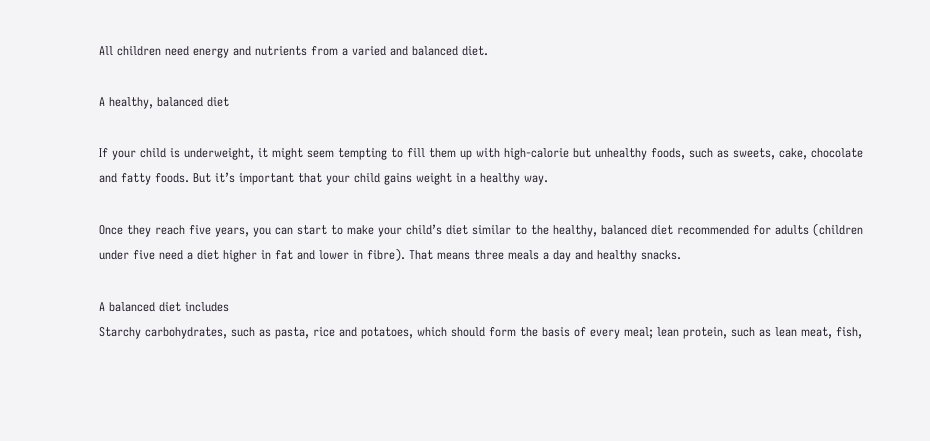All children need energy and nutrients from a varied and balanced diet.

A healthy, balanced diet

If your child is underweight, it might seem tempting to fill them up with high-calorie but unhealthy foods, such as sweets, cake, chocolate and fatty foods. But it’s important that your child gains weight in a healthy way.

Once they reach five years, you can start to make your child’s diet similar to the healthy, balanced diet recommended for adults (children under five need a diet higher in fat and lower in fibre). That means three meals a day and healthy snacks.

A balanced diet includes
Starchy carbohydrates, such as pasta, rice and potatoes, which should form the basis of every meal; lean protein, such as lean meat, fish,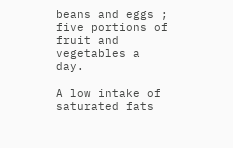beans and eggs ; five portions of fruit and vegetables a day.

A low intake of saturated fats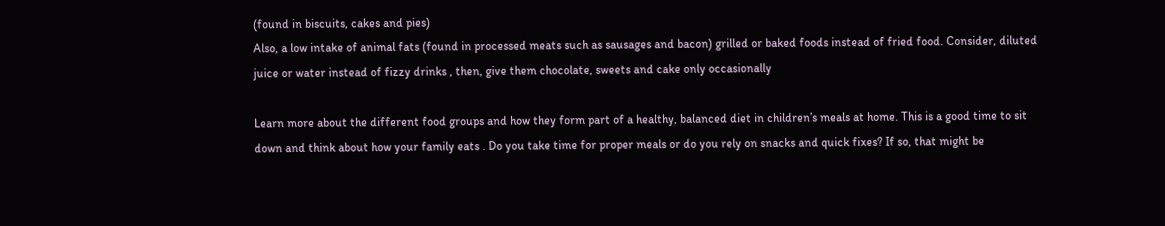(found in biscuits, cakes and pies)
Also, a low intake of animal fats (found in processed meats such as sausages and bacon) grilled or baked foods instead of fried food. Consider, diluted juice or water instead of fizzy drinks , then, give them chocolate, sweets and cake only occasionally

Learn more about the different food groups and how they form part of a healthy, balanced diet in children’s meals at home. This is a good time to sit down and think about how your family eats . Do you take time for proper meals or do you rely on snacks and quick fixes? If so, that might be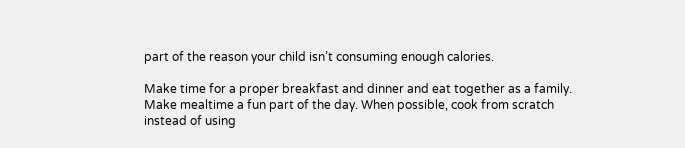part of the reason your child isn’t consuming enough calories.

Make time for a proper breakfast and dinner and eat together as a family. Make mealtime a fun part of the day. When possible, cook from scratch instead of using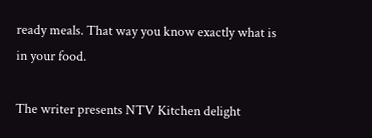ready meals. That way you know exactly what is in your food.

The writer presents NTV Kitchen delight